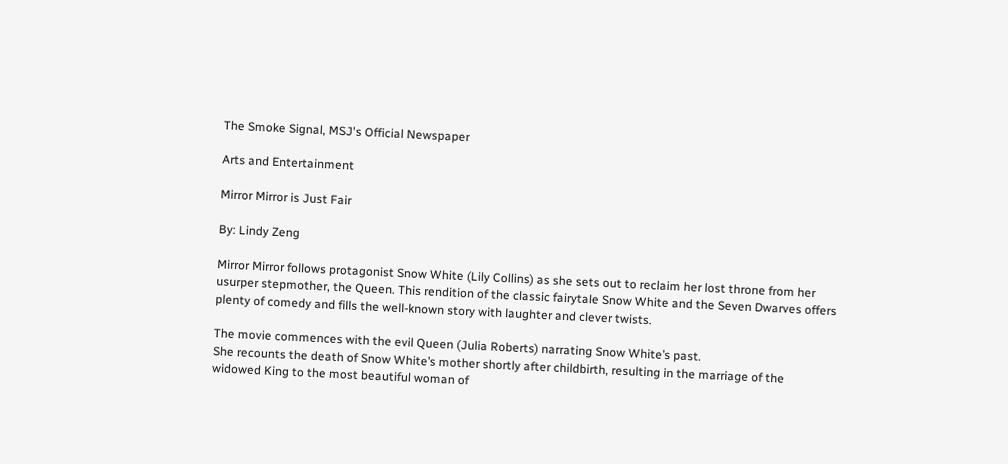The Smoke Signal, MSJ's Official Newspaper

Arts and Entertainment

Mirror Mirror is Just Fair

By: Lindy Zeng

Mirror Mirror follows protagonist Snow White (Lily Collins) as she sets out to reclaim her lost throne from her usurper stepmother, the Queen. This rendition of the classic fairytale Snow White and the Seven Dwarves offers plenty of comedy and fills the well-known story with laughter and clever twists.

The movie commences with the evil Queen (Julia Roberts) narrating Snow White’s past.
She recounts the death of Snow White’s mother shortly after childbirth, resulting in the marriage of the widowed King to the most beautiful woman of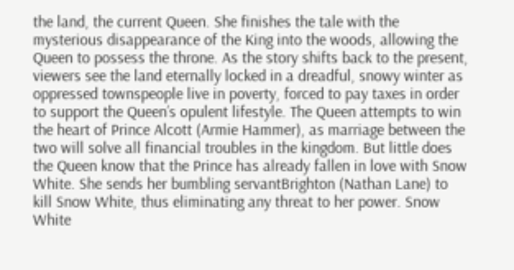the land, the current Queen. She finishes the tale with the mysterious disappearance of the King into the woods, allowing the Queen to possess the throne. As the story shifts back to the present, viewers see the land eternally locked in a dreadful, snowy winter as oppressed townspeople live in poverty, forced to pay taxes in order to support the Queen’s opulent lifestyle. The Queen attempts to win the heart of Prince Alcott (Armie Hammer), as marriage between the two will solve all financial troubles in the kingdom. But little does the Queen know that the Prince has already fallen in love with Snow White. She sends her bumbling servantBrighton (Nathan Lane) to kill Snow White, thus eliminating any threat to her power. Snow White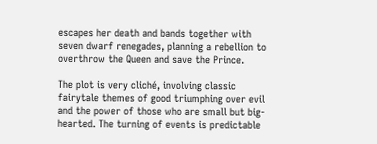escapes her death and bands together with seven dwarf renegades, planning a rebellion to overthrow the Queen and save the Prince.

The plot is very cliché, involving classic fairytale themes of good triumphing over evil and the power of those who are small but big-hearted. The turning of events is predictable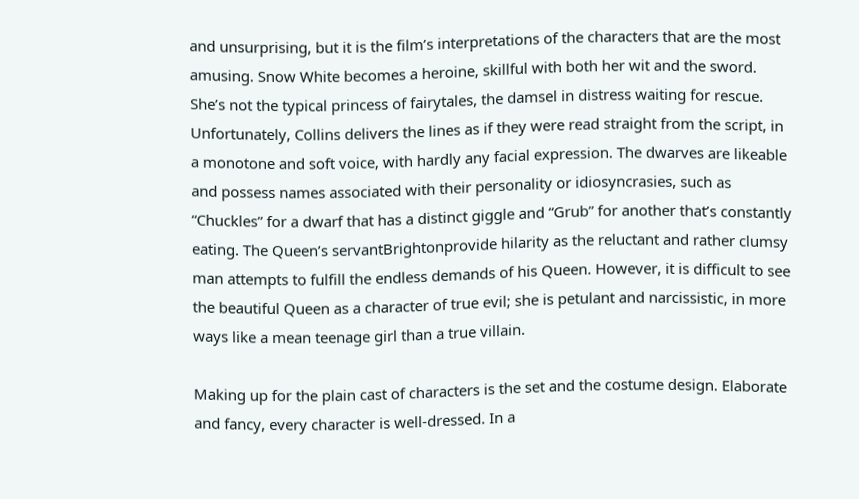and unsurprising, but it is the film’s interpretations of the characters that are the most amusing. Snow White becomes a heroine, skillful with both her wit and the sword. She’s not the typical princess of fairytales, the damsel in distress waiting for rescue. Unfortunately, Collins delivers the lines as if they were read straight from the script, in a monotone and soft voice, with hardly any facial expression. The dwarves are likeable and possess names associated with their personality or idiosyncrasies, such as “Chuckles” for a dwarf that has a distinct giggle and “Grub” for another that’s constantly eating. The Queen’s servantBrightonprovide hilarity as the reluctant and rather clumsy man attempts to fulfill the endless demands of his Queen. However, it is difficult to see the beautiful Queen as a character of true evil; she is petulant and narcissistic, in more ways like a mean teenage girl than a true villain.

Making up for the plain cast of characters is the set and the costume design. Elaborate and fancy, every character is well-dressed. In a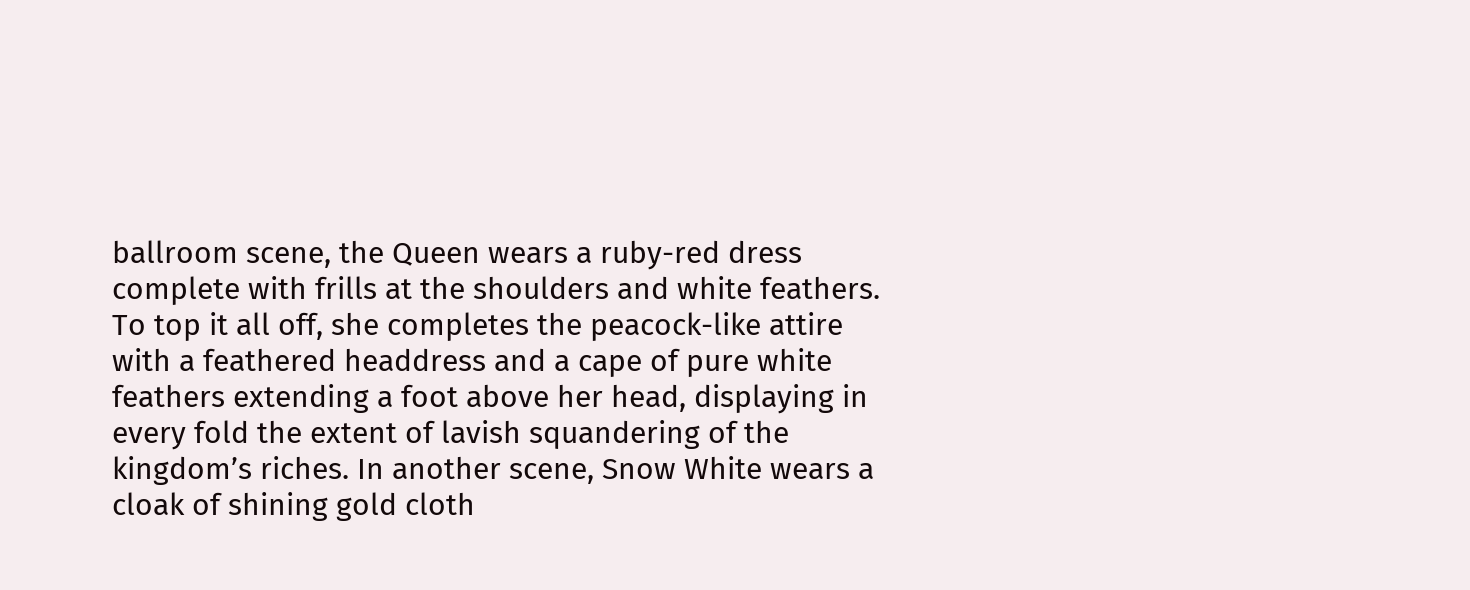ballroom scene, the Queen wears a ruby-red dress complete with frills at the shoulders and white feathers. To top it all off, she completes the peacock-like attire with a feathered headdress and a cape of pure white feathers extending a foot above her head, displaying in every fold the extent of lavish squandering of the kingdom’s riches. In another scene, Snow White wears a cloak of shining gold cloth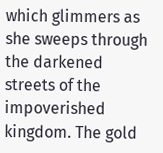which glimmers as she sweeps through the darkened streets of the impoverished kingdom. The gold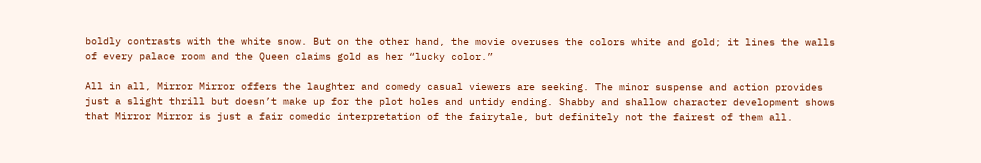boldly contrasts with the white snow. But on the other hand, the movie overuses the colors white and gold; it lines the walls of every palace room and the Queen claims gold as her “lucky color.”

All in all, Mirror Mirror offers the laughter and comedy casual viewers are seeking. The minor suspense and action provides just a slight thrill but doesn’t make up for the plot holes and untidy ending. Shabby and shallow character development shows that Mirror Mirror is just a fair comedic interpretation of the fairytale, but definitely not the fairest of them all.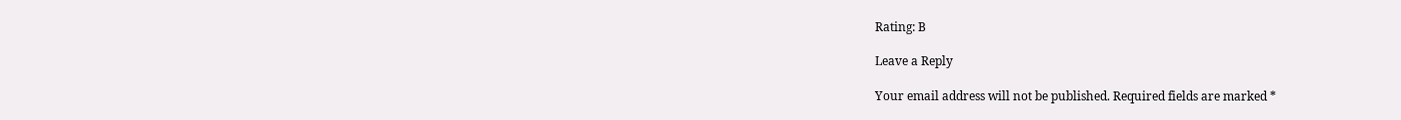Rating: B

Leave a Reply

Your email address will not be published. Required fields are marked *